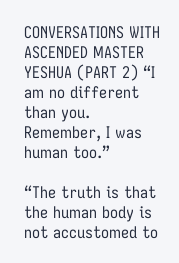CONVERSATIONS WITH ASCENDED MASTER YESHUA (PART 2) “I am no different than you. Remember, I was human too.”

“The truth is that the human body is not accustomed to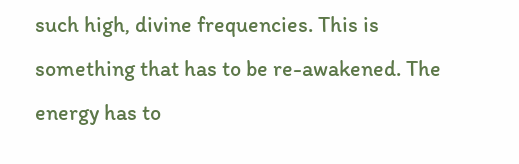such high, divine frequencies. This is something that has to be re-awakened. The energy has to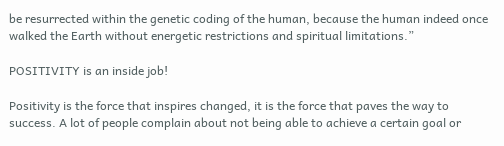be resurrected within the genetic coding of the human, because the human indeed once walked the Earth without energetic restrictions and spiritual limitations.”

POSITIVITY is an inside job!

Positivity is the force that inspires changed, it is the force that paves the way to success. A lot of people complain about not being able to achieve a certain goal or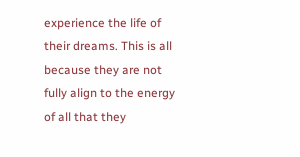experience the life of their dreams. This is all because they are not fully align to the energy of all that they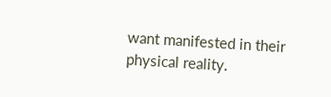want manifested in their physical reality.